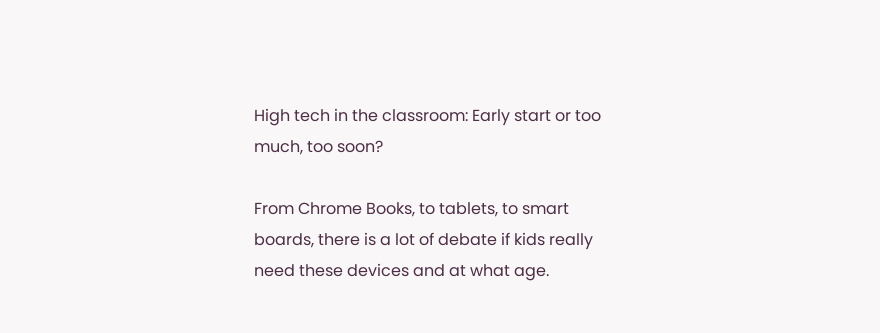High tech in the classroom: Early start or too much, too soon?

From Chrome Books, to tablets, to smart boards, there is a lot of debate if kids really need these devices and at what age.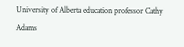University of Alberta education professor Cathy Adams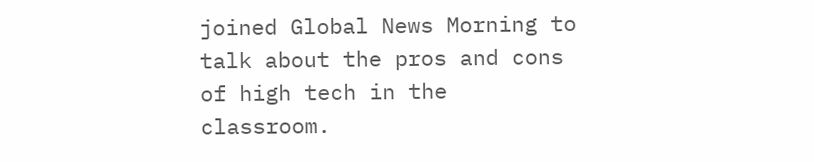joined Global News Morning to talk about the pros and cons of high tech in the classroom.